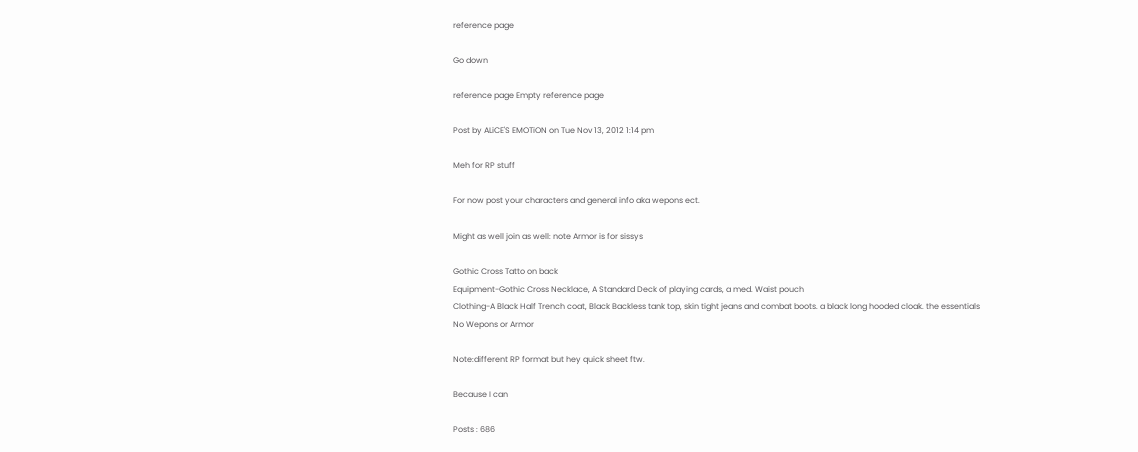reference page

Go down

reference page Empty reference page

Post by ALiCE'S EMOTiON on Tue Nov 13, 2012 1:14 pm

Meh for RP stuff

For now post your characters and general info aka wepons ect.

Might as well join as well: note Armor is for sissys

Gothic Cross Tatto on back
Equipment-Gothic Cross Necklace, A Standard Deck of playing cards, a med. Waist pouch
Clothing-A Black Half Trench coat, Black Backless tank top, skin tight jeans and combat boots. a black long hooded cloak. the essentials
No Wepons or Armor

Note:different RP format but hey quick sheet ftw.

Because I can

Posts : 686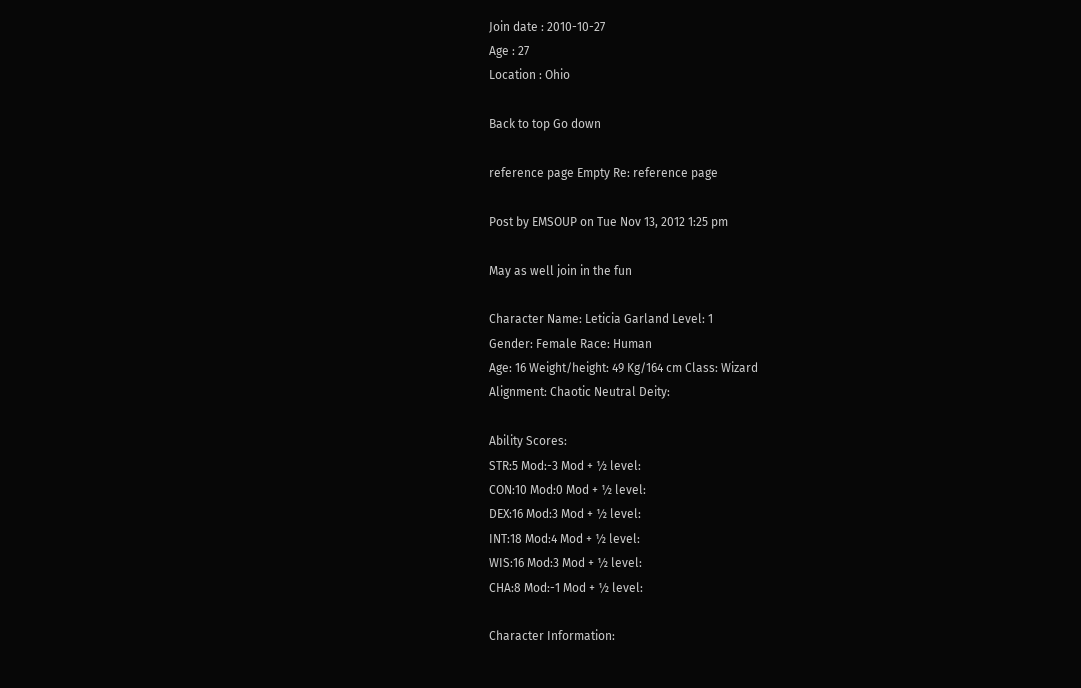Join date : 2010-10-27
Age : 27
Location : Ohio

Back to top Go down

reference page Empty Re: reference page

Post by EMSOUP on Tue Nov 13, 2012 1:25 pm

May as well join in the fun

Character Name: Leticia Garland Level: 1
Gender: Female Race: Human
Age: 16 Weight/height: 49 Kg/164 cm Class: Wizard
Alignment: Chaotic Neutral Deity:

Ability Scores:
STR:5 Mod:-3 Mod + ½ level:
CON:10 Mod:0 Mod + ½ level:
DEX:16 Mod:3 Mod + ½ level:
INT:18 Mod:4 Mod + ½ level:
WIS:16 Mod:3 Mod + ½ level:
CHA:8 Mod:-1 Mod + ½ level:

Character Information: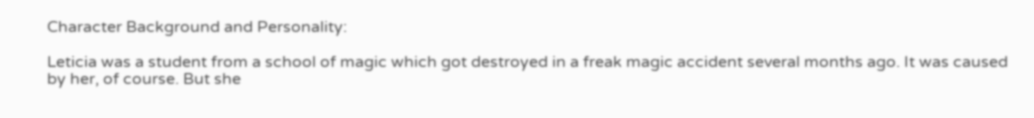Character Background and Personality:

Leticia was a student from a school of magic which got destroyed in a freak magic accident several months ago. It was caused by her, of course. But she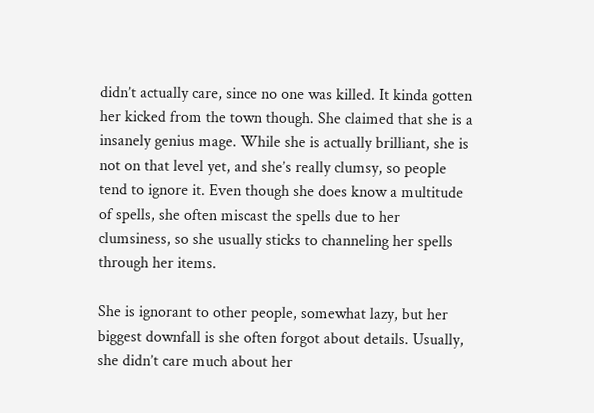didn’t actually care, since no one was killed. It kinda gotten her kicked from the town though. She claimed that she is a insanely genius mage. While she is actually brilliant, she is not on that level yet, and she’s really clumsy, so people tend to ignore it. Even though she does know a multitude of spells, she often miscast the spells due to her clumsiness, so she usually sticks to channeling her spells through her items.

She is ignorant to other people, somewhat lazy, but her biggest downfall is she often forgot about details. Usually, she didn’t care much about her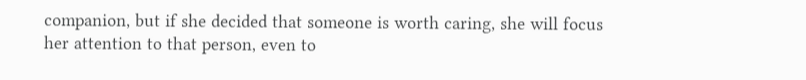companion, but if she decided that someone is worth caring, she will focus her attention to that person, even to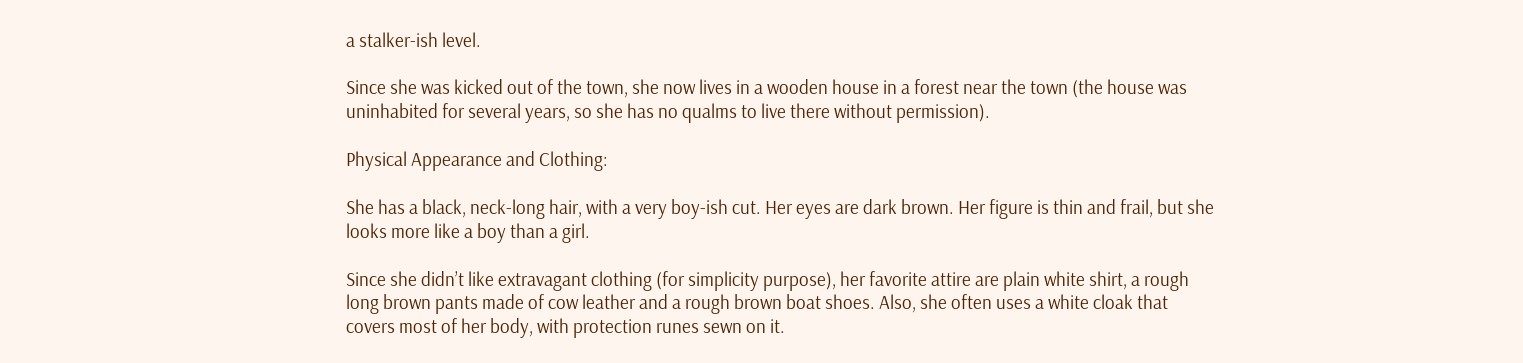a stalker-ish level.

Since she was kicked out of the town, she now lives in a wooden house in a forest near the town (the house was uninhabited for several years, so she has no qualms to live there without permission).

Physical Appearance and Clothing:

She has a black, neck-long hair, with a very boy-ish cut. Her eyes are dark brown. Her figure is thin and frail, but she looks more like a boy than a girl.

Since she didn’t like extravagant clothing (for simplicity purpose), her favorite attire are plain white shirt, a rough long brown pants made of cow leather and a rough brown boat shoes. Also, she often uses a white cloak that covers most of her body, with protection runes sewn on it.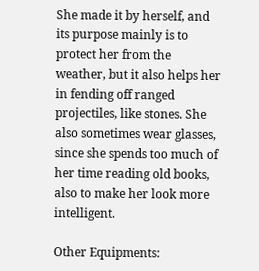She made it by herself, and its purpose mainly is to protect her from the weather, but it also helps her in fending off ranged projectiles, like stones. She also sometimes wear glasses, since she spends too much of her time reading old books, also to make her look more intelligent.

Other Equipments: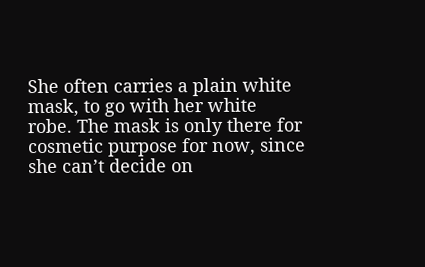She often carries a plain white mask, to go with her white robe. The mask is only there for cosmetic purpose for now, since she can’t decide on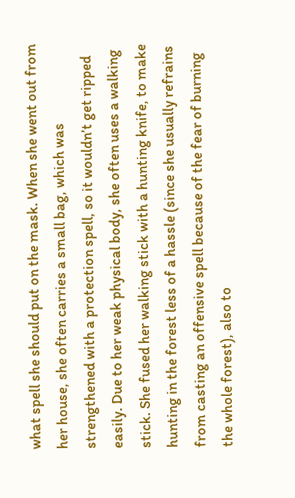what spell she should put on the mask. When she went out from her house, she often carries a small bag, which was strengthened with a protection spell, so it wouldn’t get ripped easily. Due to her weak physical body, she often uses a walking stick. She fused her walking stick with a hunting knife, to make hunting in the forest less of a hassle (since she usually refrains from casting an offensive spell because of the fear of burning the whole forest), also to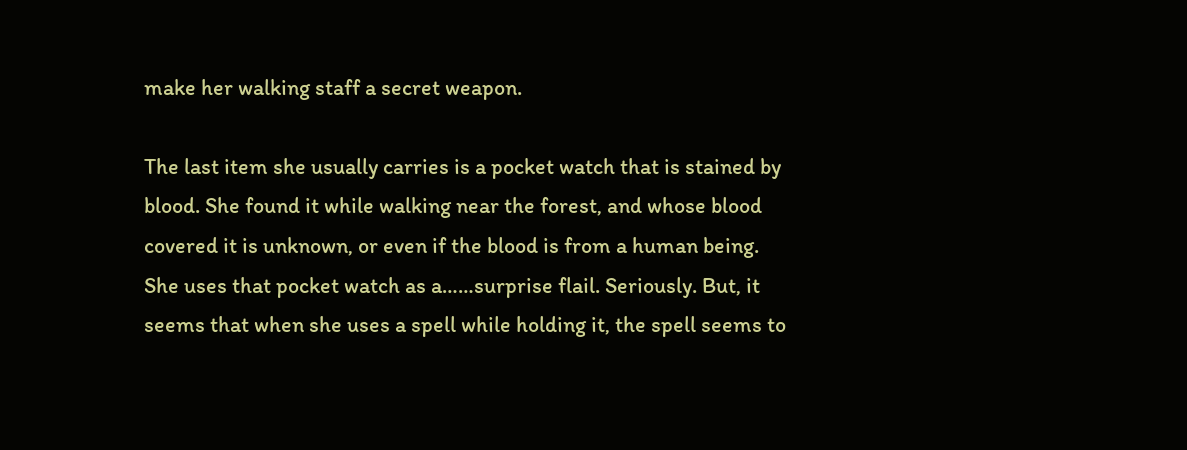make her walking staff a secret weapon.

The last item she usually carries is a pocket watch that is stained by blood. She found it while walking near the forest, and whose blood covered it is unknown, or even if the blood is from a human being. She uses that pocket watch as a……surprise flail. Seriously. But, it seems that when she uses a spell while holding it, the spell seems to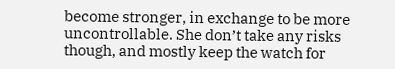become stronger, in exchange to be more uncontrollable. She don’t take any risks though, and mostly keep the watch for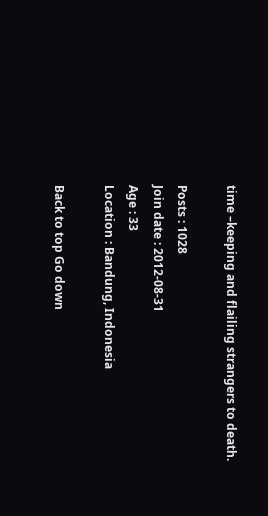time –keeping and flailing strangers to death.

Posts : 1028
Join date : 2012-08-31
Age : 33
Location : Bandung, Indonesia

Back to top Go down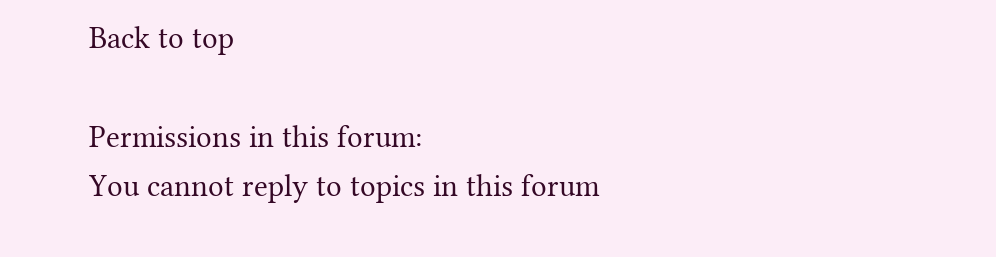Back to top

Permissions in this forum:
You cannot reply to topics in this forum